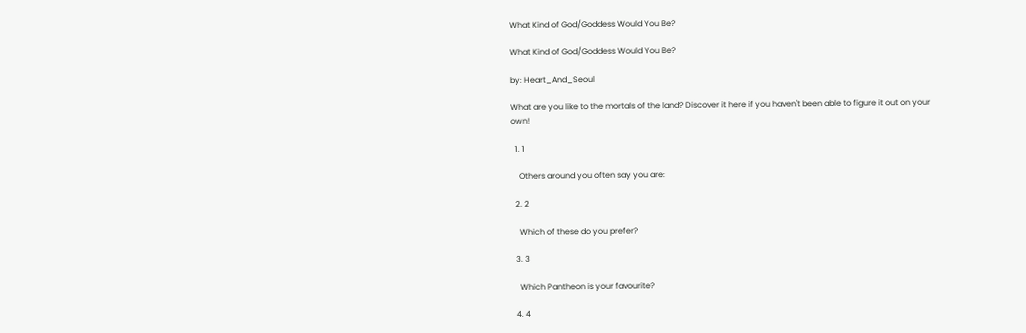What Kind of God/Goddess Would You Be?

What Kind of God/Goddess Would You Be?

by: Heart_And_Seoul

What are you like to the mortals of the land? Discover it here if you haven't been able to figure it out on your own!

  1. 1

    Others around you often say you are:

  2. 2

    Which of these do you prefer?

  3. 3

    Which Pantheon is your favourite?

  4. 4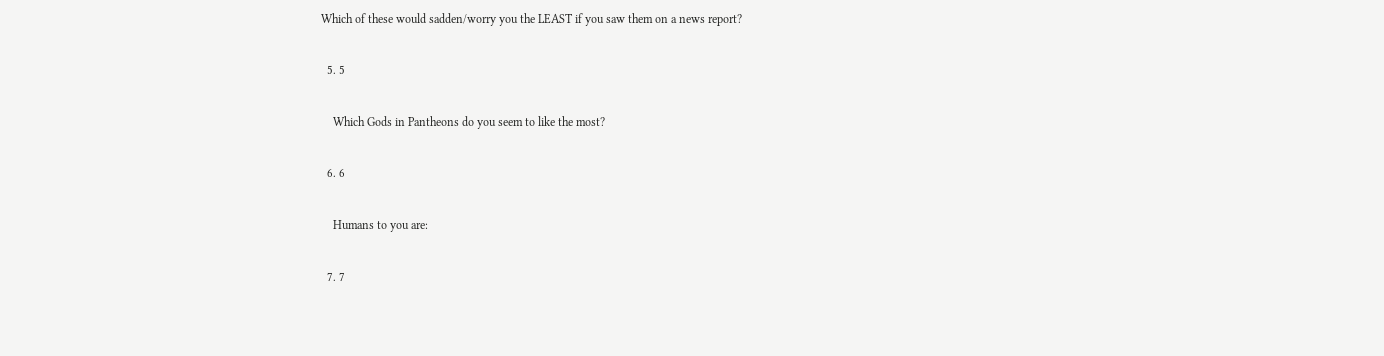Which of these would sadden/worry you the LEAST if you saw them on a news report?

  5. 5

    Which Gods in Pantheons do you seem to like the most?

  6. 6

    Humans to you are:

  7. 7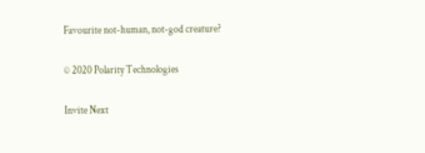Favourite not-human, not-god creature?

© 2020 Polarity Technologies

Invite Next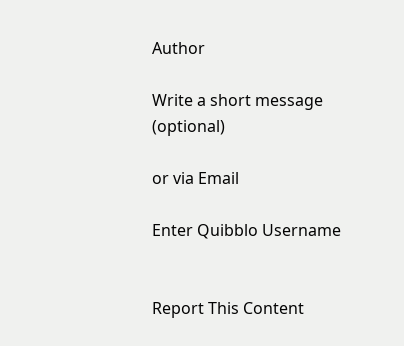Author

Write a short message (optional)

or via Email

Enter Quibblo Username


Report This Content